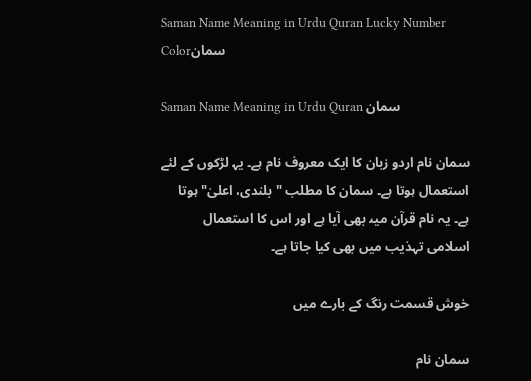Saman Name Meaning in Urdu Quran Lucky Number Colorسمان

Saman Name Meaning in Urdu Quran سمان

سمان نام اردو زبان کا ایک ‌معروف نام ہے۔ یہ‍ لڑکوں کے لئے استعمال ہوتا ہے۔ سمان کا مطلب "بلندی، اعلیٰ" ہوتا ہے۔ یہ نام قرآن میں‍ بھی آیا ہے اور اس کا استعمال اسلامی تہذیب میں بھی کیا جاتا ہے۔

خوش قسمت رنگ کے بارے میں

سمان نام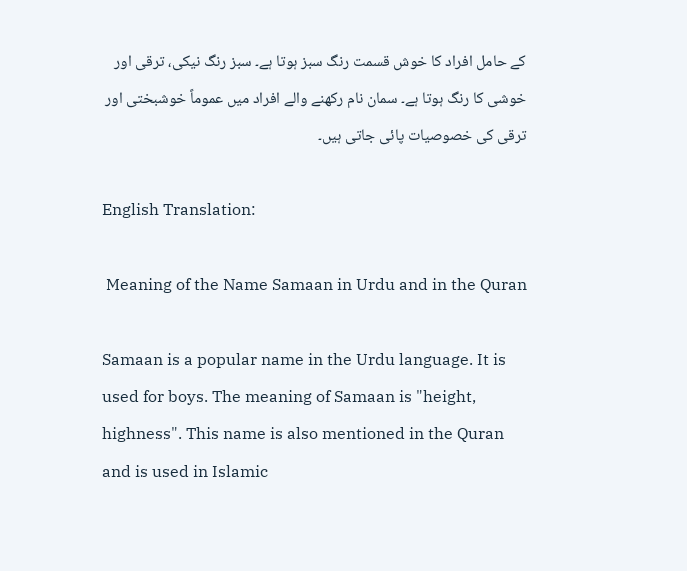کے حامل افراد کا خوش قسمت رنگ سبز ہوتا ہے۔ سبز رنگ نیکی، ترقی اور خوشی کا رنگ ہوتا ہے۔ سمان نام رکھنے والے افراد میں عموماً خوشبختی اور ترقی کی خصوصیات پائی جاتی ‌ہیں۔

English Translation:

 Meaning of the Name Samaan in Urdu and in the Quran

Samaan is a popular name in the Urdu language. It is used for boys. The meaning of Samaan is "height, highness". This name is also mentioned in the Quran and is used in Islamic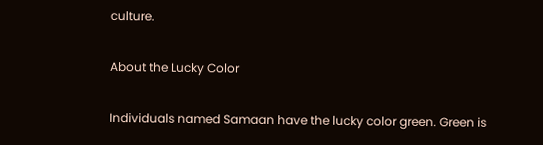culture.

About the Lucky Color

Individuals named Samaan have the lucky color green. Green is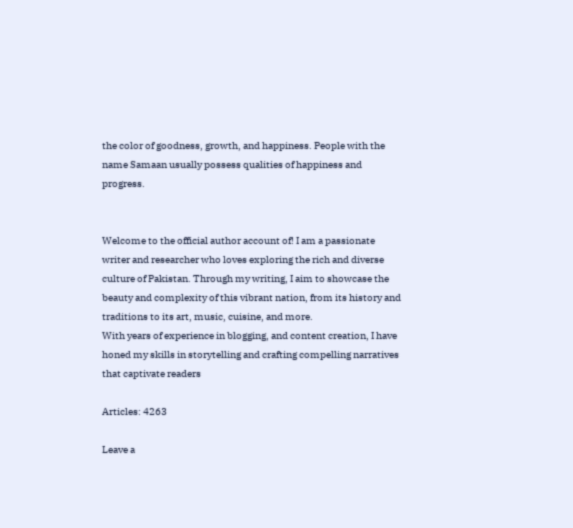the color of goodness, growth, and happiness. People with the name Samaan usually possess qualities of happiness and progress.


Welcome to the official author account of! I am a passionate writer and researcher who loves exploring the rich and diverse culture of Pakistan. Through my writing, I aim to showcase the beauty and complexity of this vibrant nation, from its history and traditions to its art, music, cuisine, and more.
With years of experience in blogging, and content creation, I have honed my skills in storytelling and crafting compelling narratives that captivate readers

Articles: 4263

Leave a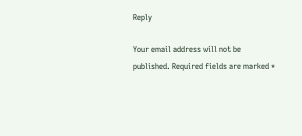Reply

Your email address will not be published. Required fields are marked *